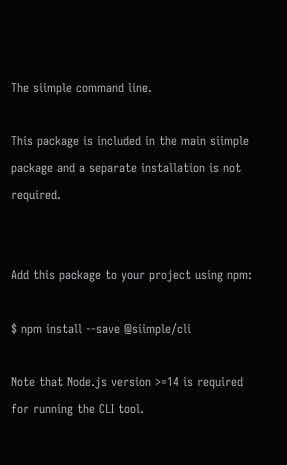The siimple command line.

This package is included in the main siimple package and a separate installation is not required.


Add this package to your project using npm:

$ npm install --save @siimple/cli

Note that Node.js version >=14 is required for running the CLI tool.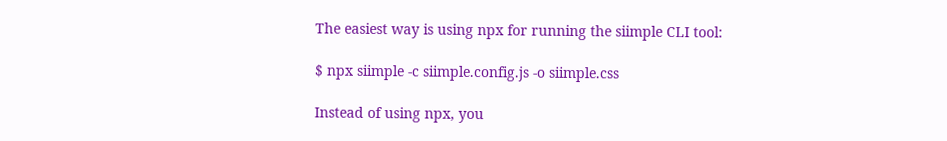The easiest way is using npx for running the siimple CLI tool:

$ npx siimple -c siimple.config.js -o siimple.css

Instead of using npx, you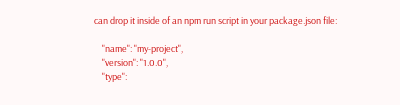can drop it inside of an npm run script in your package.json file:

    "name": "my-project",
    "version": "1.0.0",
    "type":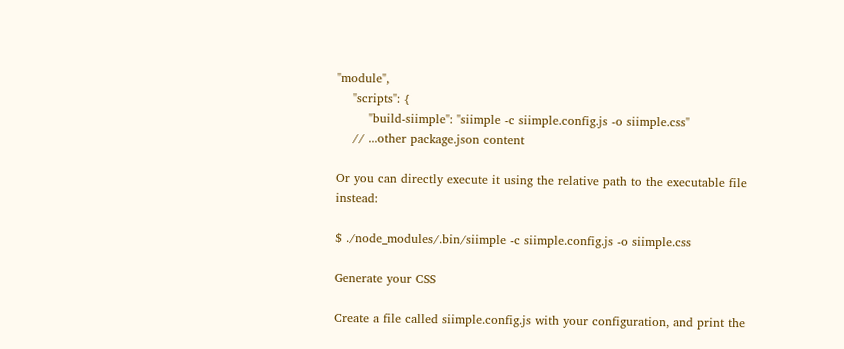"module",
    "scripts": {
        "build-siimple": "siimple -c siimple.config.js -o siimple.css"
    // ...other package.json content

Or you can directly execute it using the relative path to the executable file instead:

$ ./node_modules/.bin/siimple -c siimple.config.js -o siimple.css

Generate your CSS

Create a file called siimple.config.js with your configuration, and print the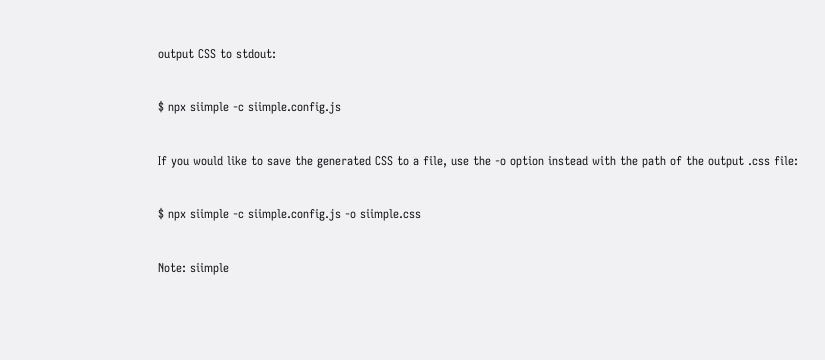output CSS to stdout:

$ npx siimple -c siimple.config.js

If you would like to save the generated CSS to a file, use the -o option instead with the path of the output .css file:

$ npx siimple -c siimple.config.js -o siimple.css

Note: siimple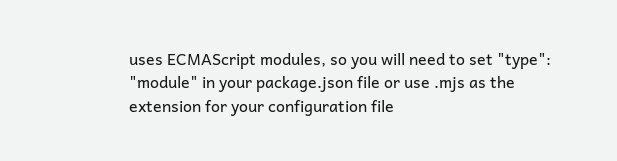uses ECMAScript modules, so you will need to set "type": "module" in your package.json file or use .mjs as the extension for your configuration file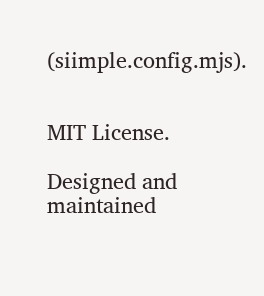(siimple.config.mjs).


MIT License.

Designed and maintained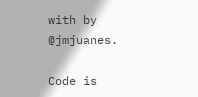with by @jmjuanes.

Code is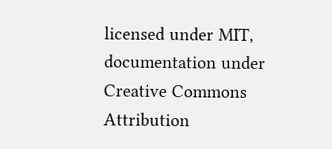licensed under MIT, documentation under Creative Commons Attribution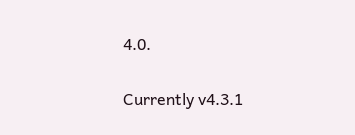4.0.

Currently v4.3.1